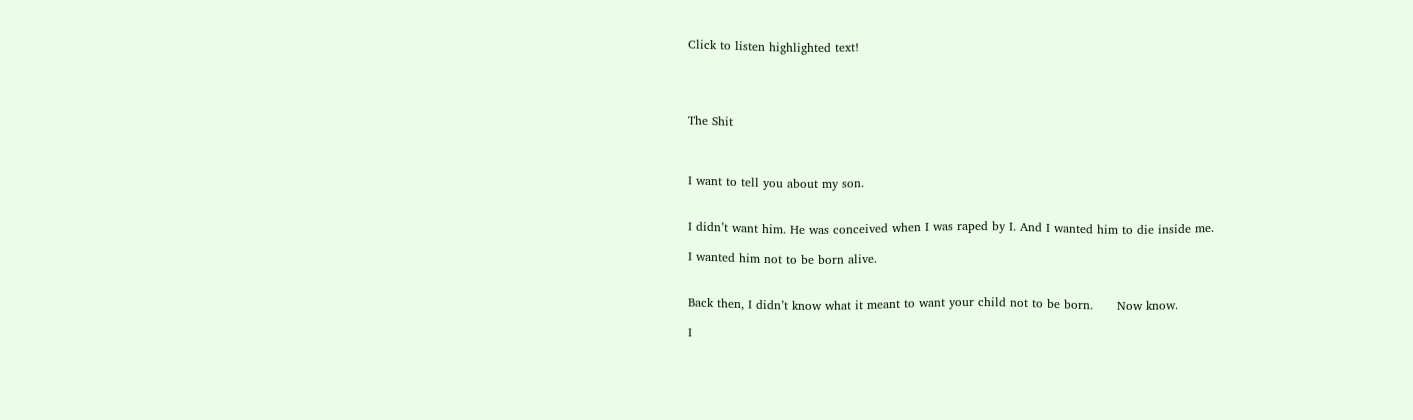Click to listen highlighted text!




The Shit



I want to tell you about my son.


I didn’t want him. He was conceived when I was raped by I. And I wanted him to die inside me.

I wanted him not to be born alive.


Back then, I didn’t know what it meant to want your child not to be born.      Now know.

I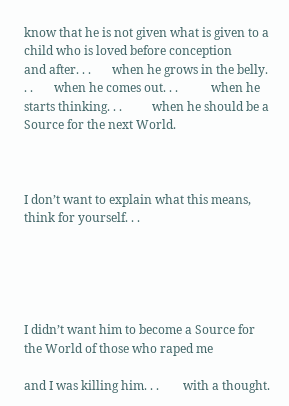know that he is not given what is given to a child who is loved before conception           and after. . .       when he grows in the belly. . .       when he comes out. . .           when he starts thinking. . .          when he should be a Source for the next World.



I don’t want to explain what this means, think for yourself. . .





I didn’t want him to become a Source for the World of those who raped me

and I was killing him. . .        with a thought.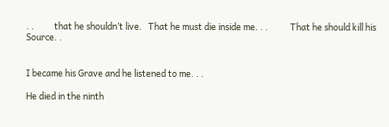. .          that he shouldn’t live.   That he must die inside me. . .           That he should kill his Source. .


I became his Grave and he listened to me. . .

He died in the ninth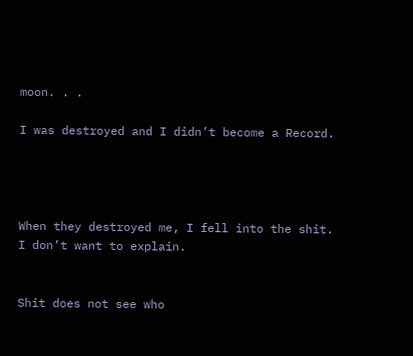moon. . .

I was destroyed and I didn’t become a Record.




When they destroyed me, I fell into the shit.            I don’t want to explain.


Shit does not see who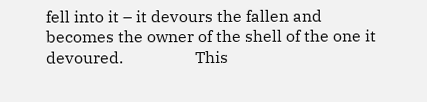fell into it – it devours the fallen and becomes the owner of the shell of the one it devoured.                  This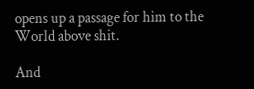opens up a passage for him to the World above shit.

And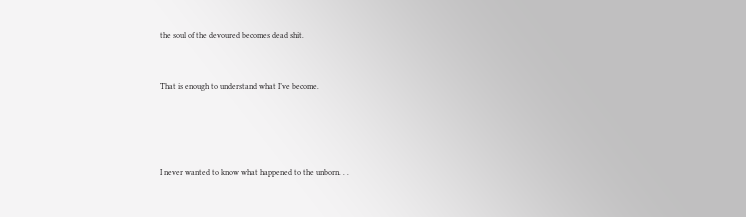the soul of the devoured becomes dead shit.


That is enough to understand what I’ve become.




I never wanted to know what happened to the unborn. . .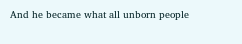And he became what all unborn people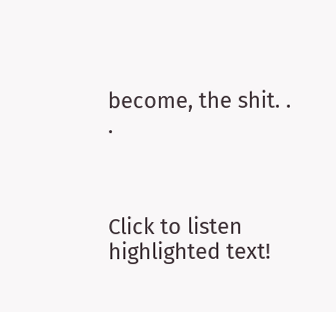become, the shit. . .



Click to listen highlighted text!